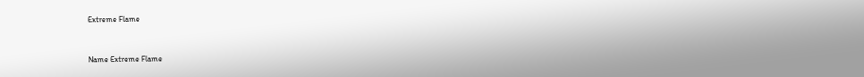Extreme Flame


Name Extreme Flame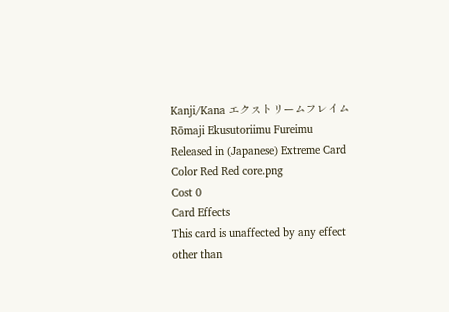Kanji/Kana エクストリームフレイム
Rōmaji Ekusutoriimu Fureimu
Released in (Japanese) Extreme Card
Color Red Red core.png
Cost 0
Card Effects
This card is unaffected by any effect other than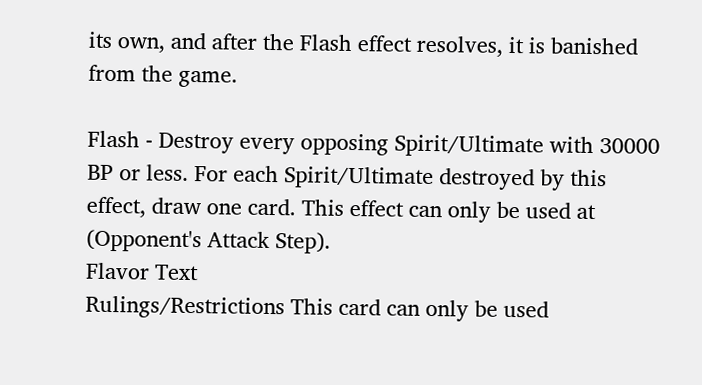its own, and after the Flash effect resolves, it is banished from the game.

Flash - Destroy every opposing Spirit/Ultimate with 30000 BP or less. For each Spirit/Ultimate destroyed by this effect, draw one card. This effect can only be used at (Opponent's Attack Step).
Flavor Text
Rulings/Restrictions This card can only be used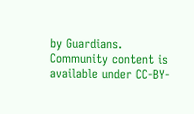by Guardians.
Community content is available under CC-BY-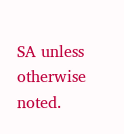SA unless otherwise noted.